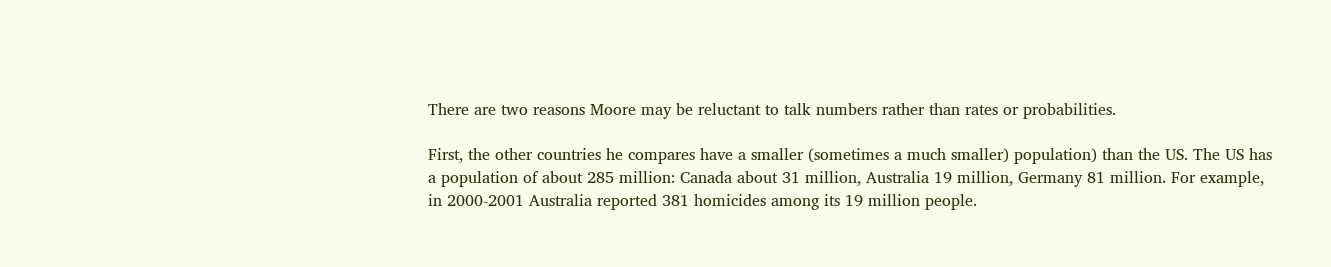There are two reasons Moore may be reluctant to talk numbers rather than rates or probabilities.

First, the other countries he compares have a smaller (sometimes a much smaller) population) than the US. The US has a population of about 285 million: Canada about 31 million, Australia 19 million, Germany 81 million. For example, in 2000-2001 Australia reported 381 homicides among its 19 million people.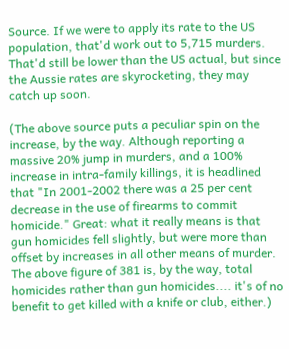Source. If we were to apply its rate to the US population, that'd work out to 5,715 murders. That'd still be lower than the US actual, but since the Aussie rates are skyrocketing, they may catch up soon.

(The above source puts a peculiar spin on the increase, by the way. Although reporting a massive 20% jump in murders, and a 100% increase in intra-family killings, it is headlined that "In 2001-2002 there was a 25 per cent decrease in the use of firearms to commit homicide." Great: what it really means is that gun homicides fell slightly, but were more than offset by increases in all other means of murder. The above figure of 381 is, by the way, total homicides rather than gun homicides.... it's of no benefit to get killed with a knife or club, either.)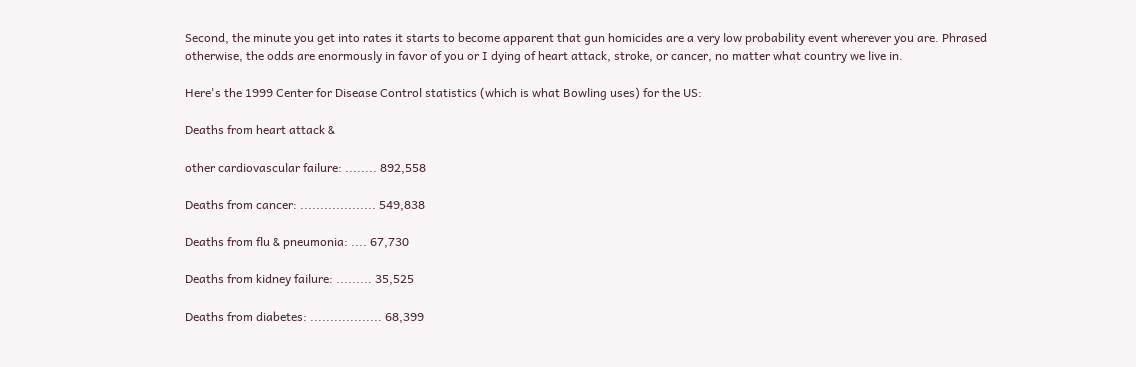Second, the minute you get into rates it starts to become apparent that gun homicides are a very low probability event wherever you are. Phrased otherwise, the odds are enormously in favor of you or I dying of heart attack, stroke, or cancer, no matter what country we live in.

Here's the 1999 Center for Disease Control statistics (which is what Bowling uses) for the US:

Deaths from heart attack &

other cardiovascular failure: ........ 892,558

Deaths from cancer: ................... 549,838

Deaths from flu & pneumonia: .... 67,730

Deaths from kidney failure: ......... 35,525

Deaths from diabetes: .................. 68,399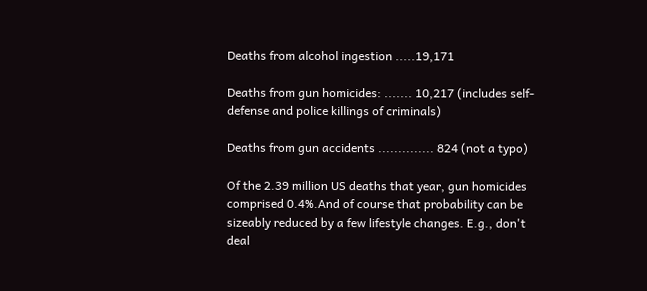Deaths from alcohol ingestion .....19,171

Deaths from gun homicides: ....... 10,217 (includes self-defense and police killings of criminals)

Deaths from gun accidents .............. 824 (not a typo)

Of the 2.39 million US deaths that year, gun homicides comprised 0.4%.And of course that probability can be sizeably reduced by a few lifestyle changes. E.g., don't deal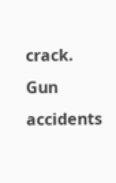crack. Gun accidents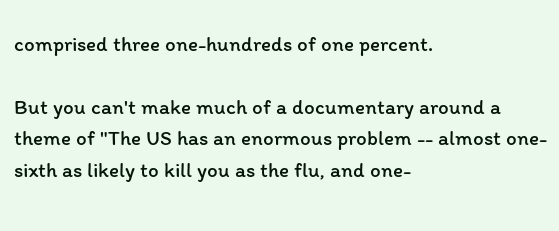comprised three one-hundreds of one percent.

But you can't make much of a documentary around a theme of "The US has an enormous problem -- almost one-sixth as likely to kill you as the flu, and one-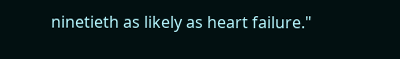ninetieth as likely as heart failure."